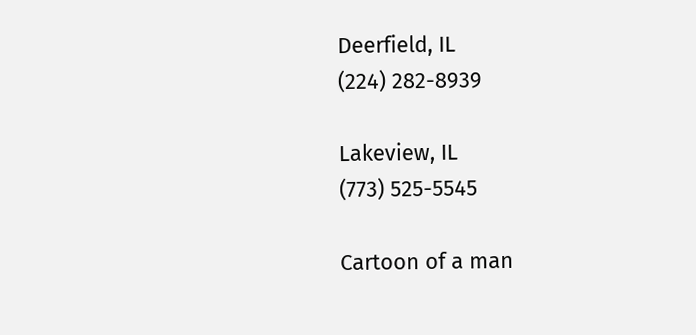Deerfield, IL
(224) 282-8939

Lakeview, IL
(773) 525-5545

Cartoon of a man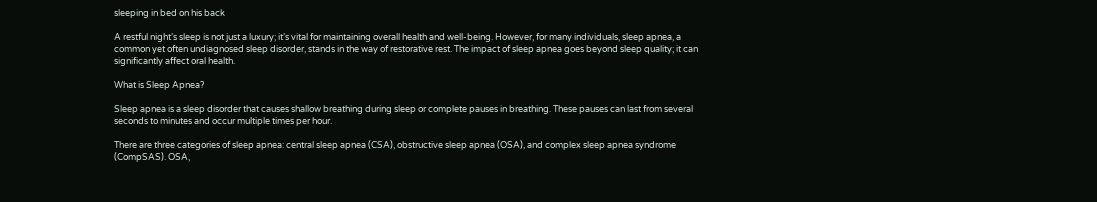sleeping in bed on his back

A restful night’s sleep is not just a luxury; it’s vital for maintaining overall health and well-being. However, for many individuals, sleep apnea, a common yet often undiagnosed sleep disorder, stands in the way of restorative rest. The impact of sleep apnea goes beyond sleep quality; it can significantly affect oral health.

What is Sleep Apnea?

Sleep apnea is a sleep disorder that causes shallow breathing during sleep or complete pauses in breathing. These pauses can last from several seconds to minutes and occur multiple times per hour.

There are three categories of sleep apnea: central sleep apnea (CSA), obstructive sleep apnea (OSA), and complex sleep apnea syndrome (CompSAS). OSA,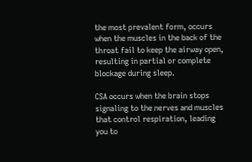the most prevalent form, occurs when the muscles in the back of the throat fail to keep the airway open, resulting in partial or complete blockage during sleep.

CSA occurs when the brain stops signaling to the nerves and muscles that control respiration, leading you to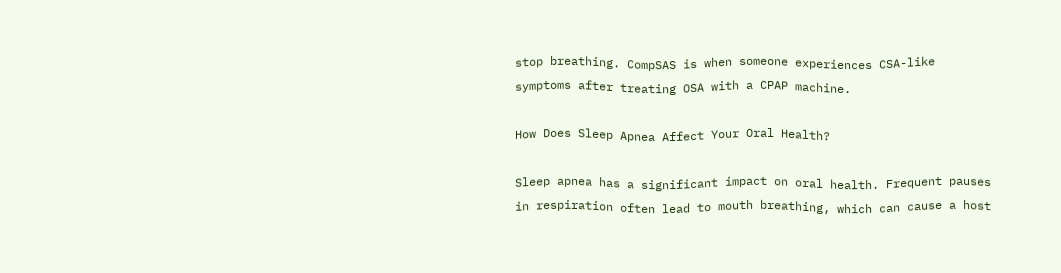stop breathing. CompSAS is when someone experiences CSA-like symptoms after treating OSA with a CPAP machine.

How Does Sleep Apnea Affect Your Oral Health?

Sleep apnea has a significant impact on oral health. Frequent pauses in respiration often lead to mouth breathing, which can cause a host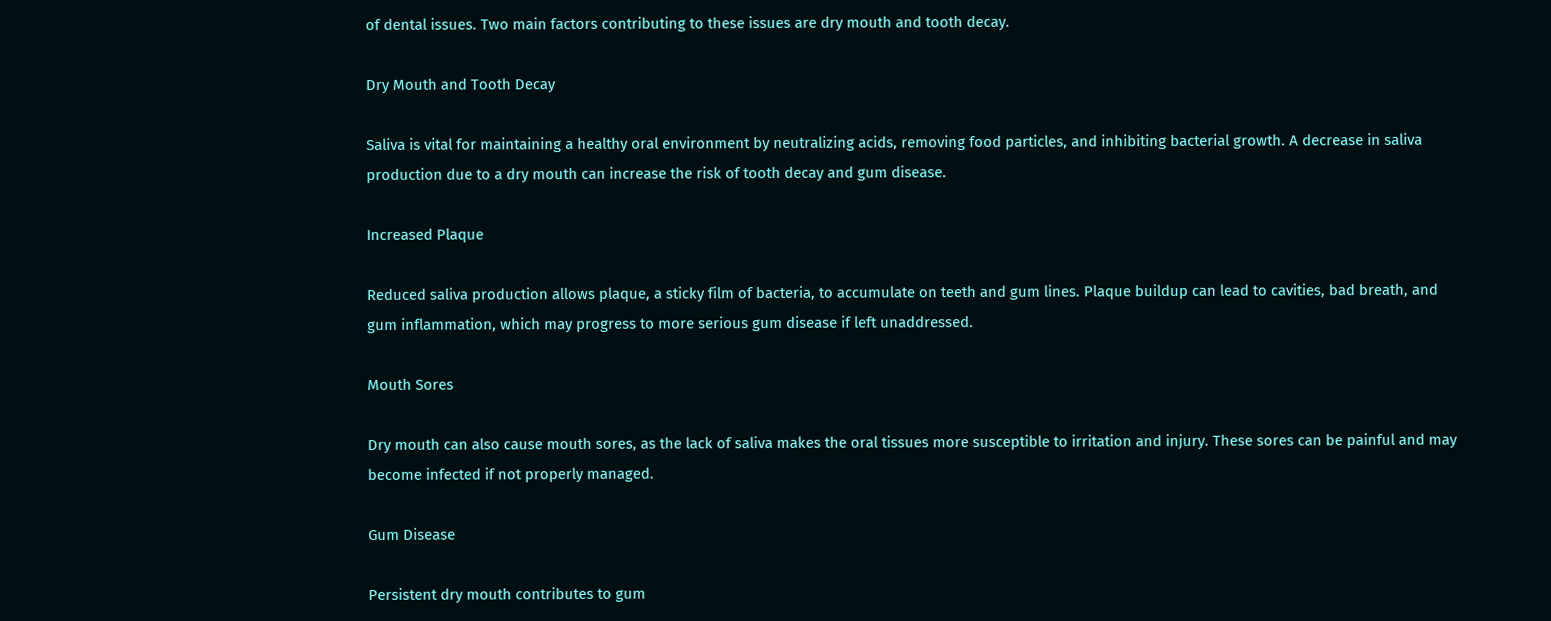of dental issues. Two main factors contributing to these issues are dry mouth and tooth decay.

Dry Mouth and Tooth Decay

Saliva is vital for maintaining a healthy oral environment by neutralizing acids, removing food particles, and inhibiting bacterial growth. A decrease in saliva production due to a dry mouth can increase the risk of tooth decay and gum disease.

Increased Plaque

Reduced saliva production allows plaque, a sticky film of bacteria, to accumulate on teeth and gum lines. Plaque buildup can lead to cavities, bad breath, and gum inflammation, which may progress to more serious gum disease if left unaddressed.

Mouth Sores

Dry mouth can also cause mouth sores, as the lack of saliva makes the oral tissues more susceptible to irritation and injury. These sores can be painful and may become infected if not properly managed.

Gum Disease

Persistent dry mouth contributes to gum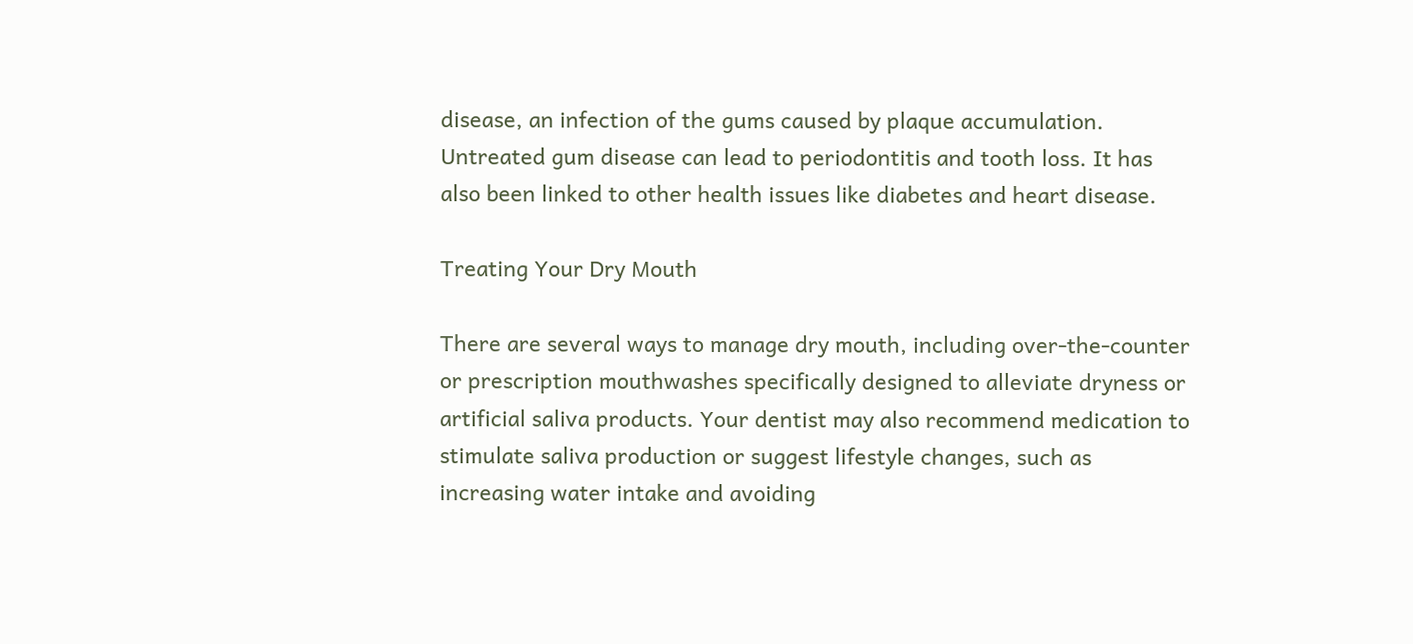disease, an infection of the gums caused by plaque accumulation. Untreated gum disease can lead to periodontitis and tooth loss. It has also been linked to other health issues like diabetes and heart disease.

Treating Your Dry Mouth

There are several ways to manage dry mouth, including over-the-counter or prescription mouthwashes specifically designed to alleviate dryness or artificial saliva products. Your dentist may also recommend medication to stimulate saliva production or suggest lifestyle changes, such as increasing water intake and avoiding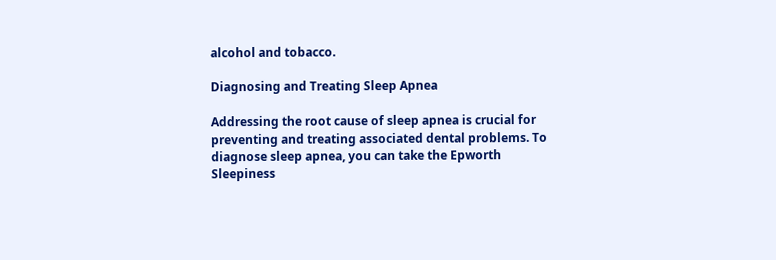alcohol and tobacco.

Diagnosing and Treating Sleep Apnea

Addressing the root cause of sleep apnea is crucial for preventing and treating associated dental problems. To diagnose sleep apnea, you can take the Epworth Sleepiness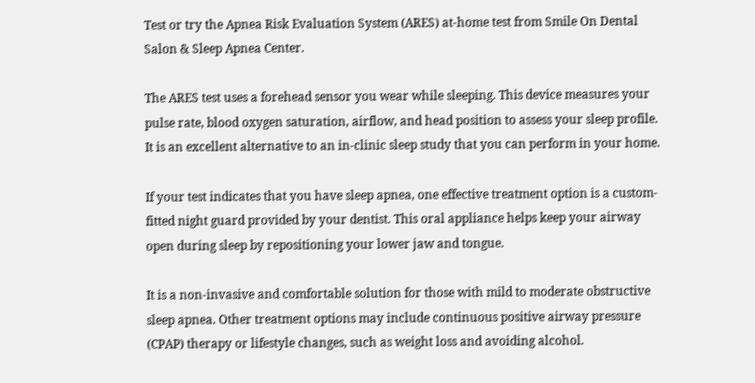Test or try the Apnea Risk Evaluation System (ARES) at-home test from Smile On Dental Salon & Sleep Apnea Center.

The ARES test uses a forehead sensor you wear while sleeping. This device measures your pulse rate, blood oxygen saturation, airflow, and head position to assess your sleep profile. It is an excellent alternative to an in-clinic sleep study that you can perform in your home.

If your test indicates that you have sleep apnea, one effective treatment option is a custom-fitted night guard provided by your dentist. This oral appliance helps keep your airway open during sleep by repositioning your lower jaw and tongue.

It is a non-invasive and comfortable solution for those with mild to moderate obstructive sleep apnea. Other treatment options may include continuous positive airway pressure (CPAP) therapy or lifestyle changes, such as weight loss and avoiding alcohol.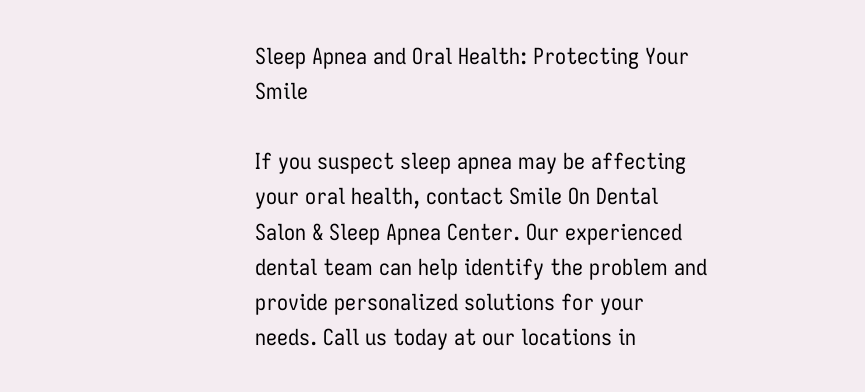Sleep Apnea and Oral Health: Protecting Your Smile

If you suspect sleep apnea may be affecting your oral health, contact Smile On Dental Salon & Sleep Apnea Center. Our experienced dental team can help identify the problem and provide personalized solutions for your needs. Call us today at our locations in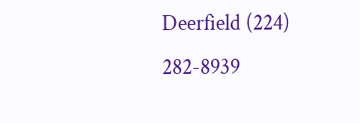Deerfield (224) 282-8939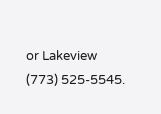or Lakeview (773) 525-5545.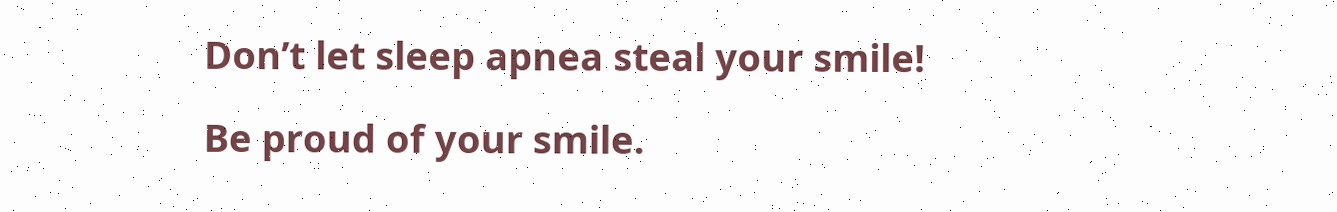Don’t let sleep apnea steal your smile!

Be proud of your smile.